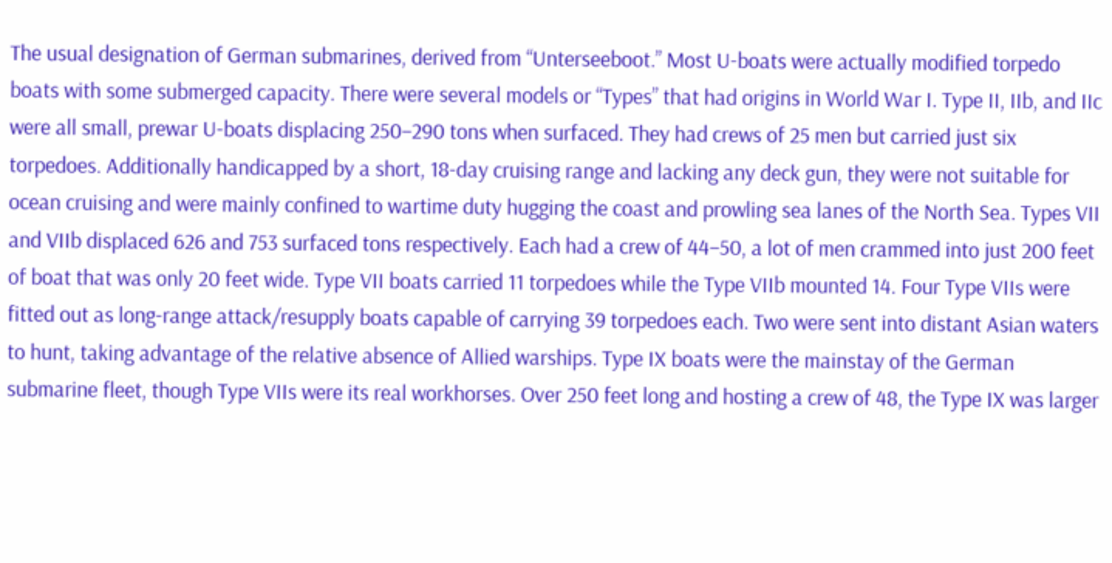The usual designation of German submarines, derived from “Unterseeboot.” Most U-boats were actually modified torpedo boats with some submerged capacity. There were several models or “Types” that had origins in World War I. Type II, IIb, and IIc were all small, prewar U-boats displacing 250–290 tons when surfaced. They had crews of 25 men but carried just six torpedoes. Additionally handicapped by a short, 18-day cruising range and lacking any deck gun, they were not suitable for ocean cruising and were mainly confined to wartime duty hugging the coast and prowling sea lanes of the North Sea. Types VII and VIIb displaced 626 and 753 surfaced tons respectively. Each had a crew of 44–50, a lot of men crammed into just 200 feet of boat that was only 20 feet wide. Type VII boats carried 11 torpedoes while the Type VIIb mounted 14. Four Type VIIs were fitted out as long-range attack/resupply boats capable of carrying 39 torpedoes each. Two were sent into distant Asian waters to hunt, taking advantage of the relative absence of Allied warships. Type IX boats were the mainstay of the German submarine fleet, though Type VIIs were its real workhorses. Over 250 feet long and hosting a crew of 48, the Type IX was larger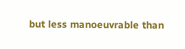but less manoeuvrable than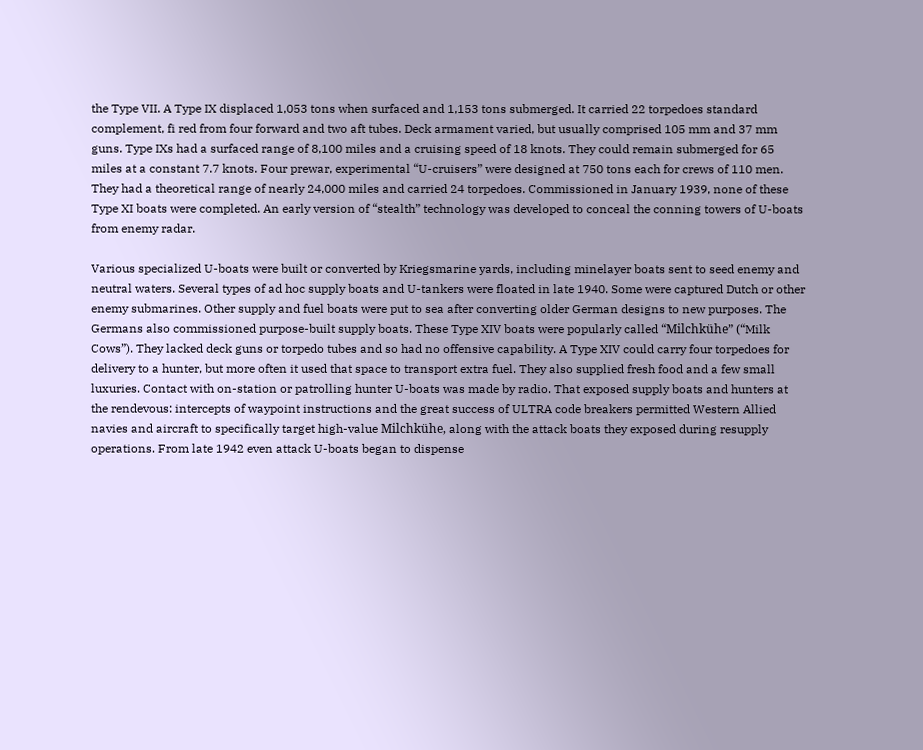the Type VII. A Type IX displaced 1,053 tons when surfaced and 1,153 tons submerged. It carried 22 torpedoes standard complement, fi red from four forward and two aft tubes. Deck armament varied, but usually comprised 105 mm and 37 mm guns. Type IXs had a surfaced range of 8,100 miles and a cruising speed of 18 knots. They could remain submerged for 65 miles at a constant 7.7 knots. Four prewar, experimental “U-cruisers” were designed at 750 tons each for crews of 110 men. They had a theoretical range of nearly 24,000 miles and carried 24 torpedoes. Commissioned in January 1939, none of these Type XI boats were completed. An early version of “stealth” technology was developed to conceal the conning towers of U-boats from enemy radar.

Various specialized U-boats were built or converted by Kriegsmarine yards, including minelayer boats sent to seed enemy and neutral waters. Several types of ad hoc supply boats and U-tankers were floated in late 1940. Some were captured Dutch or other enemy submarines. Other supply and fuel boats were put to sea after converting older German designs to new purposes. The Germans also commissioned purpose-built supply boats. These Type XIV boats were popularly called “Milchkühe” (“Milk Cows”). They lacked deck guns or torpedo tubes and so had no offensive capability. A Type XIV could carry four torpedoes for delivery to a hunter, but more often it used that space to transport extra fuel. They also supplied fresh food and a few small luxuries. Contact with on-station or patrolling hunter U-boats was made by radio. That exposed supply boats and hunters at the rendevous: intercepts of waypoint instructions and the great success of ULTRA code breakers permitted Western Allied navies and aircraft to specifically target high-value Milchkühe, along with the attack boats they exposed during resupply operations. From late 1942 even attack U-boats began to dispense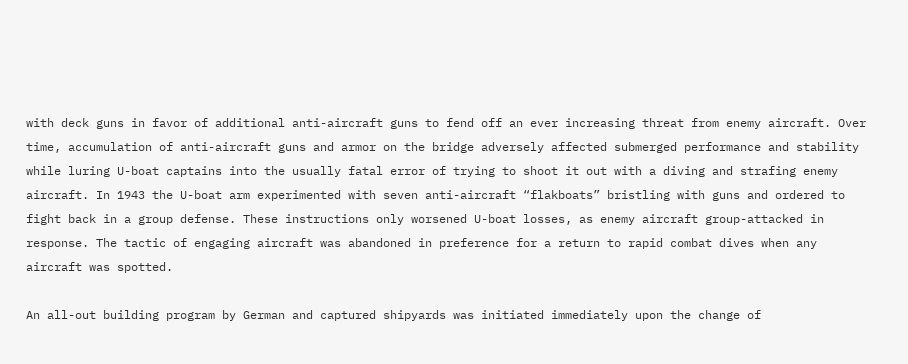with deck guns in favor of additional anti-aircraft guns to fend off an ever increasing threat from enemy aircraft. Over time, accumulation of anti-aircraft guns and armor on the bridge adversely affected submerged performance and stability while luring U-boat captains into the usually fatal error of trying to shoot it out with a diving and strafing enemy aircraft. In 1943 the U-boat arm experimented with seven anti-aircraft “flakboats” bristling with guns and ordered to fight back in a group defense. These instructions only worsened U-boat losses, as enemy aircraft group-attacked in response. The tactic of engaging aircraft was abandoned in preference for a return to rapid combat dives when any aircraft was spotted.

An all-out building program by German and captured shipyards was initiated immediately upon the change of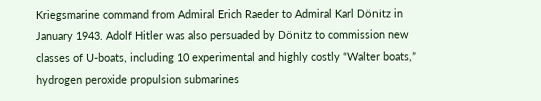Kriegsmarine command from Admiral Erich Raeder to Admiral Karl Dönitz in January 1943. Adolf Hitler was also persuaded by Dönitz to commission new classes of U-boats, including 10 experimental and highly costly “Walter boats,” hydrogen peroxide propulsion submarines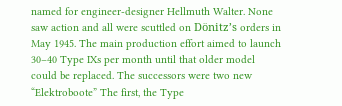named for engineer-designer Hellmuth Walter. None saw action and all were scuttled on Dönitz’s orders in May 1945. The main production effort aimed to launch 30–40 Type IXs per month until that older model could be replaced. The successors were two new “Elektroboote” The first, the Type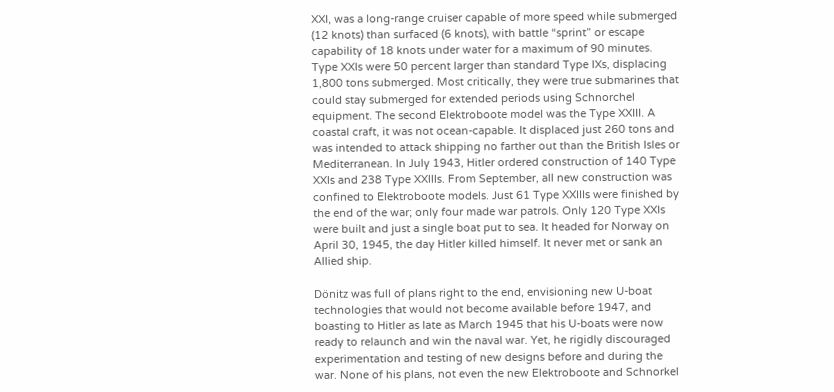XXI, was a long-range cruiser capable of more speed while submerged (12 knots) than surfaced (6 knots), with battle “sprint” or escape capability of 18 knots under water for a maximum of 90 minutes. Type XXIs were 50 percent larger than standard Type IXs, displacing 1,800 tons submerged. Most critically, they were true submarines that could stay submerged for extended periods using Schnorchel equipment. The second Elektroboote model was the Type XXIII. A coastal craft, it was not ocean-capable. It displaced just 260 tons and was intended to attack shipping no farther out than the British Isles or Mediterranean. In July 1943, Hitler ordered construction of 140 Type XXIs and 238 Type XXIIIs. From September, all new construction was confined to Elektroboote models. Just 61 Type XXIIIs were finished by the end of the war; only four made war patrols. Only 120 Type XXIs were built and just a single boat put to sea. It headed for Norway on April 30, 1945, the day Hitler killed himself. It never met or sank an Allied ship.

Dönitz was full of plans right to the end, envisioning new U-boat technologies that would not become available before 1947, and boasting to Hitler as late as March 1945 that his U-boats were now ready to relaunch and win the naval war. Yet, he rigidly discouraged experimentation and testing of new designs before and during the war. None of his plans, not even the new Elektroboote and Schnorkel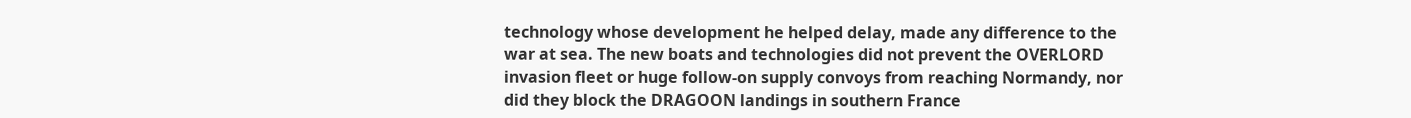technology whose development he helped delay, made any difference to the war at sea. The new boats and technologies did not prevent the OVERLORD invasion fleet or huge follow-on supply convoys from reaching Normandy, nor did they block the DRAGOON landings in southern France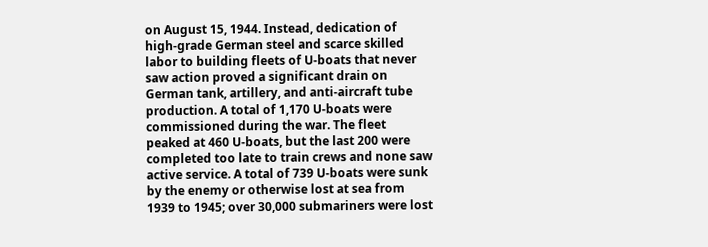on August 15, 1944. Instead, dedication of high-grade German steel and scarce skilled labor to building fleets of U-boats that never saw action proved a significant drain on German tank, artillery, and anti-aircraft tube production. A total of 1,170 U-boats were commissioned during the war. The fleet peaked at 460 U-boats, but the last 200 were completed too late to train crews and none saw active service. A total of 739 U-boats were sunk by the enemy or otherwise lost at sea from 1939 to 1945; over 30,000 submariners were lost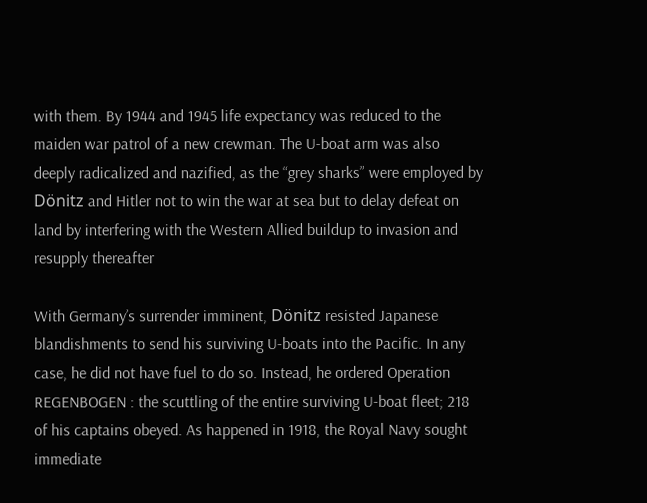with them. By 1944 and 1945 life expectancy was reduced to the maiden war patrol of a new crewman. The U-boat arm was also deeply radicalized and nazified, as the “grey sharks” were employed by Dönitz and Hitler not to win the war at sea but to delay defeat on land by interfering with the Western Allied buildup to invasion and resupply thereafter

With Germany’s surrender imminent, Dönitz resisted Japanese blandishments to send his surviving U-boats into the Pacific. In any case, he did not have fuel to do so. Instead, he ordered Operation REGENBOGEN : the scuttling of the entire surviving U-boat fleet; 218 of his captains obeyed. As happened in 1918, the Royal Navy sought immediate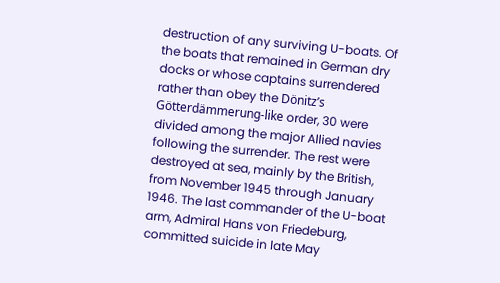destruction of any surviving U-boats. Of the boats that remained in German dry docks or whose captains surrendered rather than obey the Dönitz’s Götterdämmerung-like order, 30 were divided among the major Allied navies following the surrender. The rest were destroyed at sea, mainly by the British, from November 1945 through January 1946. The last commander of the U-boat arm, Admiral Hans von Friedeburg, committed suicide in late May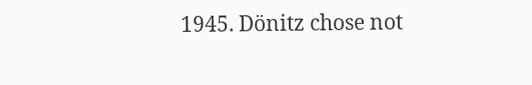1945. Dönitz chose not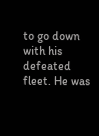to go down with his defeated fleet. He was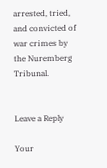arrested, tried, and convicted of war crimes by the Nuremberg Tribunal.


Leave a Reply

Your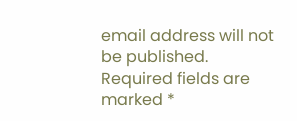email address will not be published. Required fields are marked *